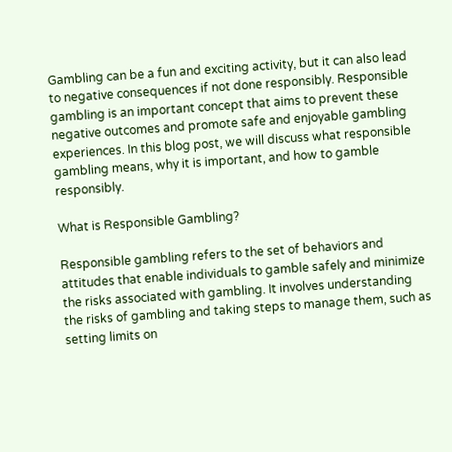Gambling can be a fun and exciting activity, but it can also lead to negative consequences if not done responsibly. Responsible gambling is an important concept that aims to prevent these negative outcomes and promote safe and enjoyable gambling experiences. In this blog post, we will discuss what responsible gambling means, why it is important, and how to gamble responsibly.

What is Responsible Gambling?

Responsible gambling refers to the set of behaviors and attitudes that enable individuals to gamble safely and minimize the risks associated with gambling. It involves understanding the risks of gambling and taking steps to manage them, such as setting limits on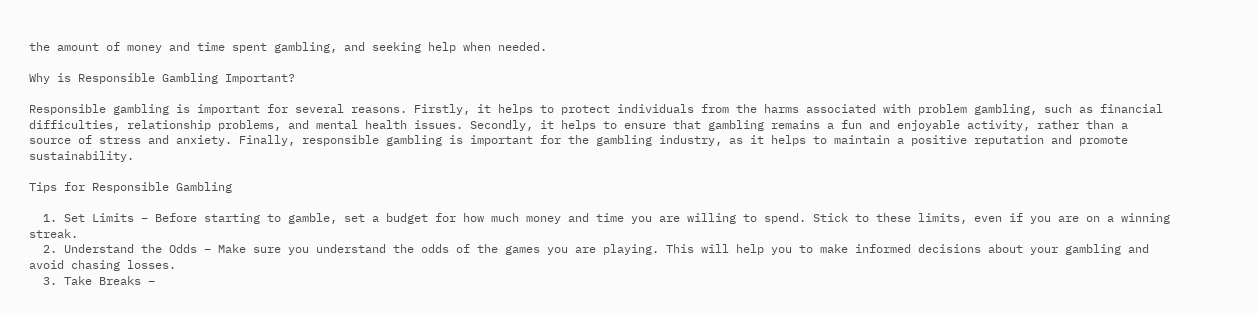the amount of money and time spent gambling, and seeking help when needed.

Why is Responsible Gambling Important?

Responsible gambling is important for several reasons. Firstly, it helps to protect individuals from the harms associated with problem gambling, such as financial difficulties, relationship problems, and mental health issues. Secondly, it helps to ensure that gambling remains a fun and enjoyable activity, rather than a source of stress and anxiety. Finally, responsible gambling is important for the gambling industry, as it helps to maintain a positive reputation and promote sustainability.

Tips for Responsible Gambling

  1. Set Limits – Before starting to gamble, set a budget for how much money and time you are willing to spend. Stick to these limits, even if you are on a winning streak.
  2. Understand the Odds – Make sure you understand the odds of the games you are playing. This will help you to make informed decisions about your gambling and avoid chasing losses.
  3. Take Breaks –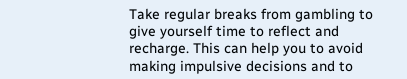Take regular breaks from gambling to give yourself time to reflect and recharge. This can help you to avoid making impulsive decisions and to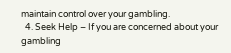maintain control over your gambling.
  4. Seek Help – If you are concerned about your gambling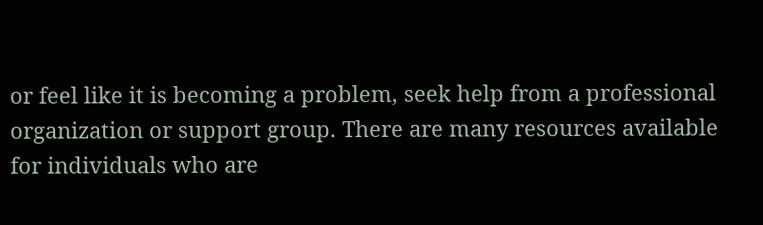or feel like it is becoming a problem, seek help from a professional organization or support group. There are many resources available for individuals who are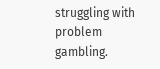struggling with problem gambling.